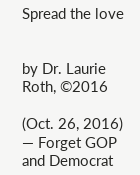Spread the love


by Dr. Laurie Roth, ©2016

(Oct. 26, 2016) — Forget GOP and Democrat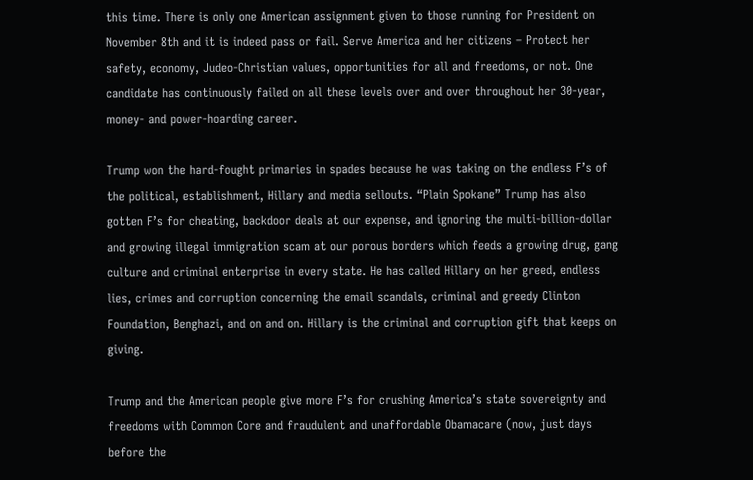this time. There is only one American assignment given to those running for President on November 8th and it is indeed pass or fail. Serve America and her citizens – Protect her safety, economy, Judeo-Christian values, opportunities for all and freedoms, or not. One candidate has continuously failed on all these levels over and over throughout her 30-year, money- and power-hoarding career.

Trump won the hard-fought primaries in spades because he was taking on the endless F’s of the political, establishment, Hillary and media sellouts. “Plain Spokane” Trump has also gotten F’s for cheating, backdoor deals at our expense, and ignoring the multi-billion-dollar and growing illegal immigration scam at our porous borders which feeds a growing drug, gang culture and criminal enterprise in every state. He has called Hillary on her greed, endless lies, crimes and corruption concerning the email scandals, criminal and greedy Clinton Foundation, Benghazi, and on and on. Hillary is the criminal and corruption gift that keeps on giving.

Trump and the American people give more F’s for crushing America’s state sovereignty and freedoms with Common Core and fraudulent and unaffordable Obamacare (now, just days before the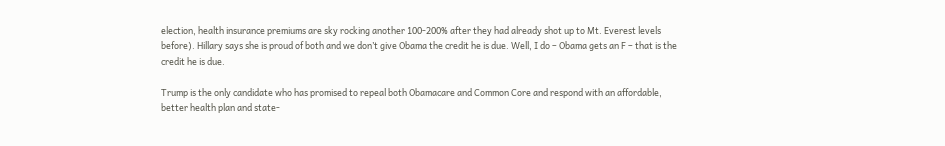election, health insurance premiums are sky rocking another 100-200% after they had already shot up to Mt. Everest levels before). Hillary says she is proud of both and we don’t give Obama the credit he is due. Well, I do – Obama gets an F – that is the credit he is due.

Trump is the only candidate who has promised to repeal both Obamacare and Common Core and respond with an affordable, better health plan and state-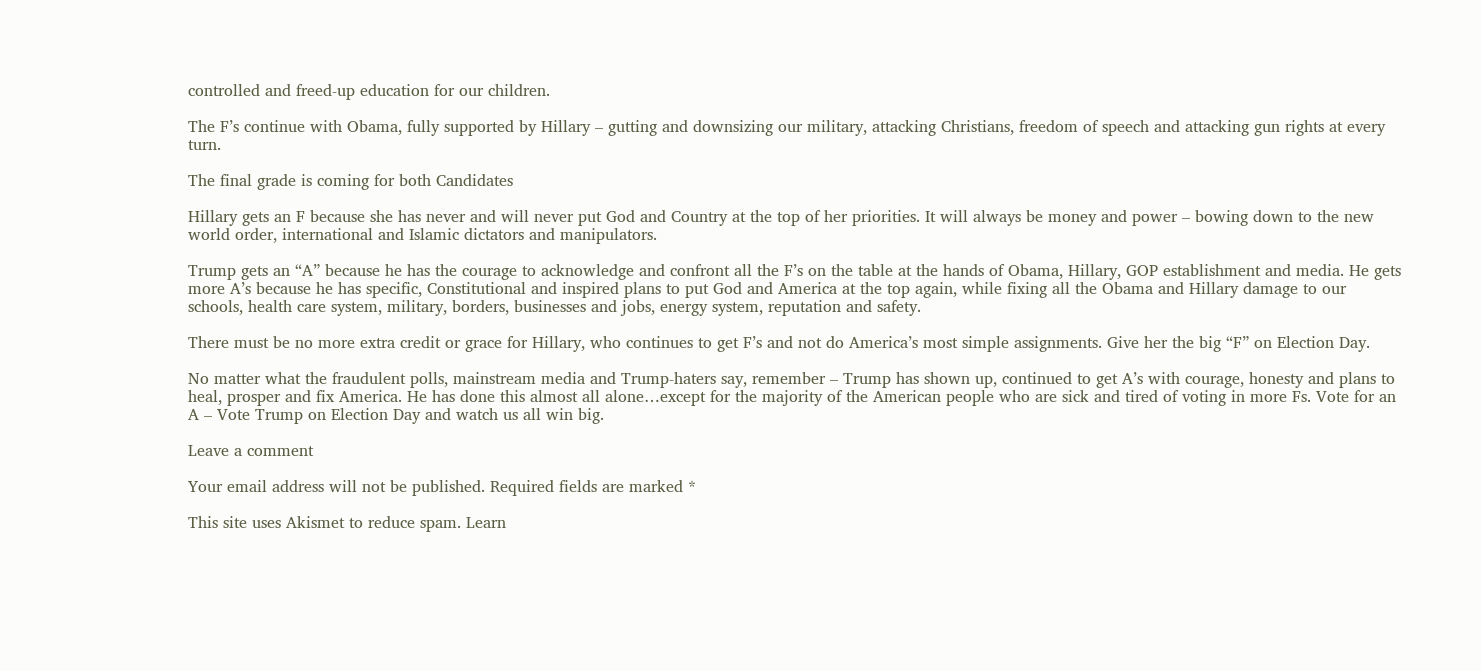controlled and freed-up education for our children.

The F’s continue with Obama, fully supported by Hillary – gutting and downsizing our military, attacking Christians, freedom of speech and attacking gun rights at every turn.

The final grade is coming for both Candidates

Hillary gets an F because she has never and will never put God and Country at the top of her priorities. It will always be money and power – bowing down to the new world order, international and Islamic dictators and manipulators.

Trump gets an “A” because he has the courage to acknowledge and confront all the F’s on the table at the hands of Obama, Hillary, GOP establishment and media. He gets more A’s because he has specific, Constitutional and inspired plans to put God and America at the top again, while fixing all the Obama and Hillary damage to our schools, health care system, military, borders, businesses and jobs, energy system, reputation and safety.

There must be no more extra credit or grace for Hillary, who continues to get F’s and not do America’s most simple assignments. Give her the big “F” on Election Day.

No matter what the fraudulent polls, mainstream media and Trump-haters say, remember – Trump has shown up, continued to get A’s with courage, honesty and plans to heal, prosper and fix America. He has done this almost all alone…except for the majority of the American people who are sick and tired of voting in more Fs. Vote for an A – Vote Trump on Election Day and watch us all win big.

Leave a comment

Your email address will not be published. Required fields are marked *

This site uses Akismet to reduce spam. Learn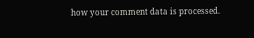how your comment data is processed.